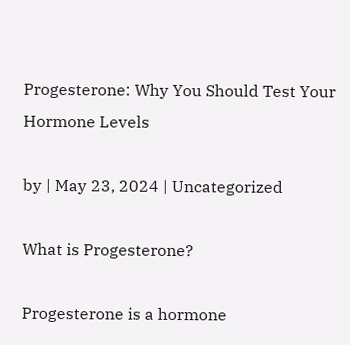Progesterone: Why You Should Test Your Hormone Levels

by | May 23, 2024 | Uncategorized

What is Progesterone?

Progesterone is a hormone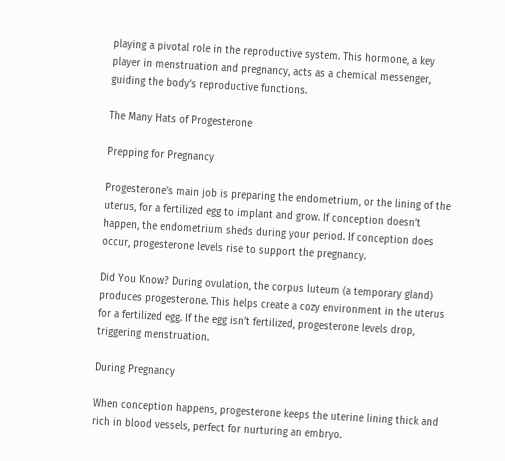playing a pivotal role in the reproductive system. This hormone, a key player in menstruation and pregnancy, acts as a chemical messenger, guiding the body’s reproductive functions.

The Many Hats of Progesterone

Prepping for Pregnancy

Progesterone’s main job is preparing the endometrium, or the lining of the uterus, for a fertilized egg to implant and grow. If conception doesn’t happen, the endometrium sheds during your period. If conception does occur, progesterone levels rise to support the pregnancy.

Did You Know? During ovulation, the corpus luteum (a temporary gland) produces progesterone. This helps create a cozy environment in the uterus for a fertilized egg. If the egg isn’t fertilized, progesterone levels drop, triggering menstruation.

During Pregnancy

When conception happens, progesterone keeps the uterine lining thick and rich in blood vessels, perfect for nurturing an embryo.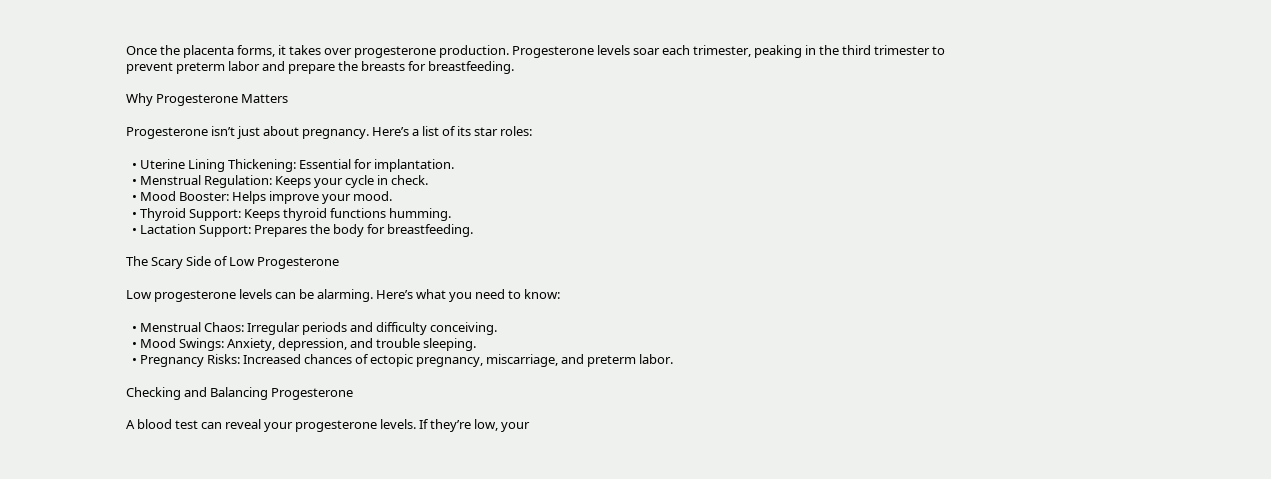Once the placenta forms, it takes over progesterone production. Progesterone levels soar each trimester, peaking in the third trimester to prevent preterm labor and prepare the breasts for breastfeeding.

Why Progesterone Matters

Progesterone isn’t just about pregnancy. Here’s a list of its star roles:

  • Uterine Lining Thickening: Essential for implantation.
  • Menstrual Regulation: Keeps your cycle in check.
  • Mood Booster: Helps improve your mood.
  • Thyroid Support: Keeps thyroid functions humming.
  • Lactation Support: Prepares the body for breastfeeding.

The Scary Side of Low Progesterone

Low progesterone levels can be alarming. Here’s what you need to know:

  • Menstrual Chaos: Irregular periods and difficulty conceiving.
  • Mood Swings: Anxiety, depression, and trouble sleeping.
  • Pregnancy Risks: Increased chances of ectopic pregnancy, miscarriage, and preterm labor.

Checking and Balancing Progesterone

A blood test can reveal your progesterone levels. If they’re low, your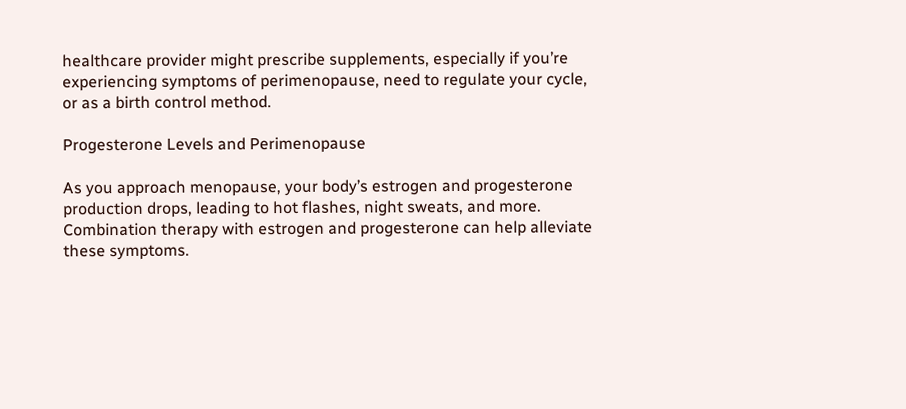healthcare provider might prescribe supplements, especially if you’re experiencing symptoms of perimenopause, need to regulate your cycle, or as a birth control method.

Progesterone Levels and Perimenopause

As you approach menopause, your body’s estrogen and progesterone production drops, leading to hot flashes, night sweats, and more. Combination therapy with estrogen and progesterone can help alleviate these symptoms.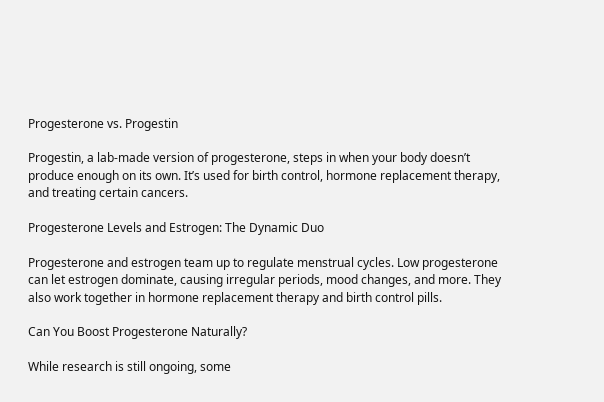Progesterone vs. Progestin

Progestin, a lab-made version of progesterone, steps in when your body doesn’t produce enough on its own. It’s used for birth control, hormone replacement therapy, and treating certain cancers.

Progesterone Levels and Estrogen: The Dynamic Duo

Progesterone and estrogen team up to regulate menstrual cycles. Low progesterone can let estrogen dominate, causing irregular periods, mood changes, and more. They also work together in hormone replacement therapy and birth control pills.

Can You Boost Progesterone Naturally?

While research is still ongoing, some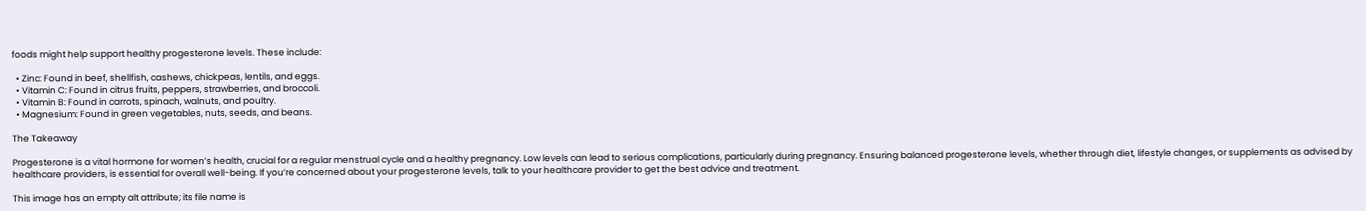foods might help support healthy progesterone levels. These include:

  • Zinc: Found in beef, shellfish, cashews, chickpeas, lentils, and eggs.
  • Vitamin C: Found in citrus fruits, peppers, strawberries, and broccoli.
  • Vitamin B: Found in carrots, spinach, walnuts, and poultry.
  • Magnesium: Found in green vegetables, nuts, seeds, and beans.

The Takeaway

Progesterone is a vital hormone for women’s health, crucial for a regular menstrual cycle and a healthy pregnancy. Low levels can lead to serious complications, particularly during pregnancy. Ensuring balanced progesterone levels, whether through diet, lifestyle changes, or supplements as advised by healthcare providers, is essential for overall well-being. If you’re concerned about your progesterone levels, talk to your healthcare provider to get the best advice and treatment.

This image has an empty alt attribute; its file name is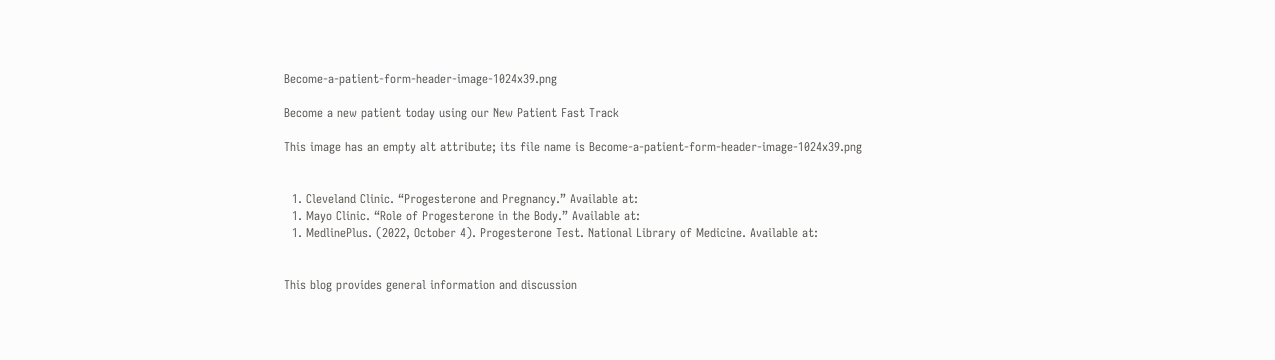Become-a-patient-form-header-image-1024x39.png

Become a new patient today using our New Patient Fast Track

This image has an empty alt attribute; its file name is Become-a-patient-form-header-image-1024x39.png


  1. Cleveland Clinic. “Progesterone and Pregnancy.” Available at:
  1. Mayo Clinic. “Role of Progesterone in the Body.” Available at:
  1. MedlinePlus. (2022, October 4). Progesterone Test. National Library of Medicine. Available at:


This blog provides general information and discussion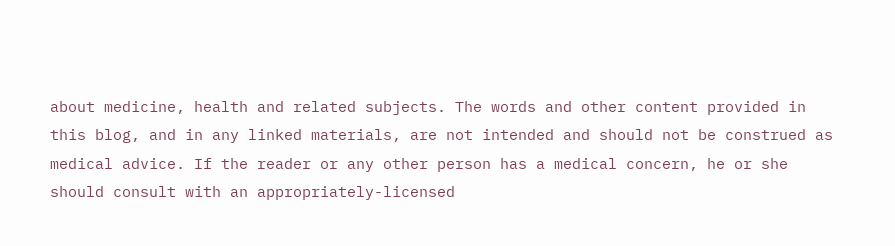about medicine, health and related subjects. The words and other content provided in this blog, and in any linked materials, are not intended and should not be construed as medical advice. If the reader or any other person has a medical concern, he or she should consult with an appropriately-licensed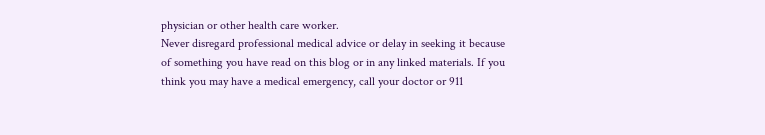physician or other health care worker.
Never disregard professional medical advice or delay in seeking it because of something you have read on this blog or in any linked materials. If you think you may have a medical emergency, call your doctor or 911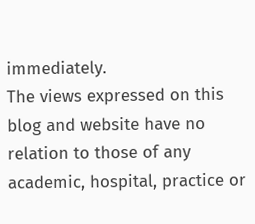immediately.
The views expressed on this blog and website have no relation to those of any academic, hospital, practice or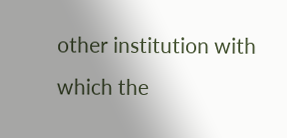other institution with which the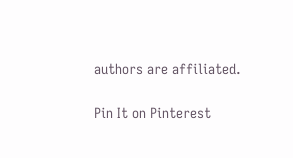authors are affiliated.

Pin It on Pinterest